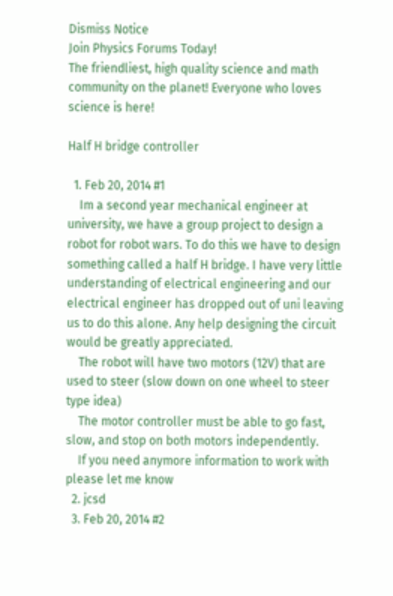Dismiss Notice
Join Physics Forums Today!
The friendliest, high quality science and math community on the planet! Everyone who loves science is here!

Half H bridge controller

  1. Feb 20, 2014 #1
    Im a second year mechanical engineer at university, we have a group project to design a robot for robot wars. To do this we have to design something called a half H bridge. I have very little understanding of electrical engineering and our electrical engineer has dropped out of uni leaving us to do this alone. Any help designing the circuit would be greatly appreciated.
    The robot will have two motors (12V) that are used to steer (slow down on one wheel to steer type idea)
    The motor controller must be able to go fast, slow, and stop on both motors independently.
    If you need anymore information to work with please let me know
  2. jcsd
  3. Feb 20, 2014 #2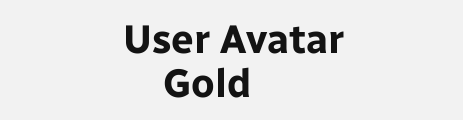User Avatar
    Gold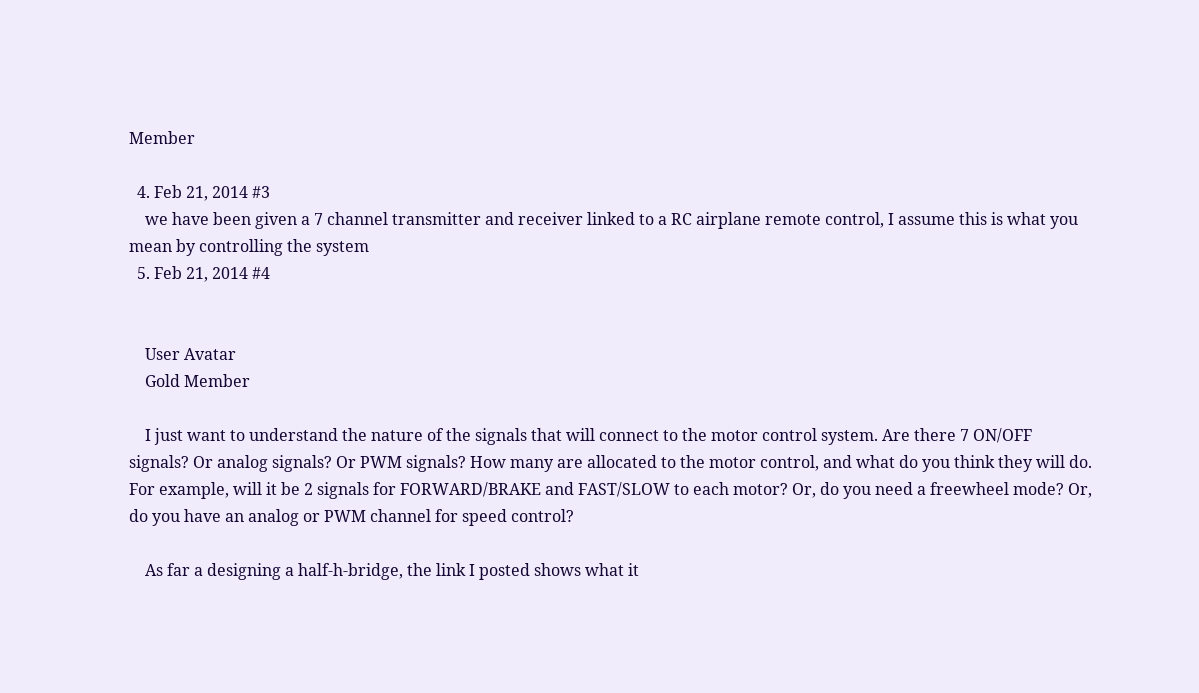Member

  4. Feb 21, 2014 #3
    we have been given a 7 channel transmitter and receiver linked to a RC airplane remote control, I assume this is what you mean by controlling the system
  5. Feb 21, 2014 #4


    User Avatar
    Gold Member

    I just want to understand the nature of the signals that will connect to the motor control system. Are there 7 ON/OFF signals? Or analog signals? Or PWM signals? How many are allocated to the motor control, and what do you think they will do. For example, will it be 2 signals for FORWARD/BRAKE and FAST/SLOW to each motor? Or, do you need a freewheel mode? Or, do you have an analog or PWM channel for speed control?

    As far a designing a half-h-bridge, the link I posted shows what it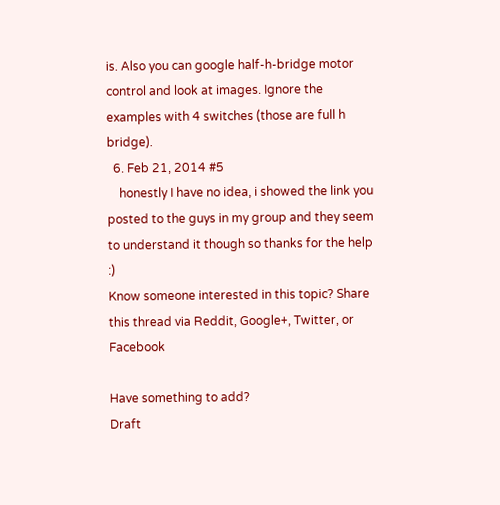is. Also you can google half-h-bridge motor control and look at images. Ignore the examples with 4 switches (those are full h bridge).
  6. Feb 21, 2014 #5
    honestly I have no idea, i showed the link you posted to the guys in my group and they seem to understand it though so thanks for the help :)
Know someone interested in this topic? Share this thread via Reddit, Google+, Twitter, or Facebook

Have something to add?
Draft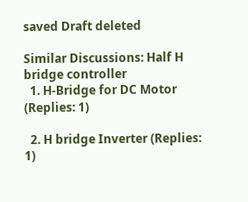saved Draft deleted

Similar Discussions: Half H bridge controller
  1. H-Bridge for DC Motor (Replies: 1)

  2. H bridge Inverter (Replies: 1)